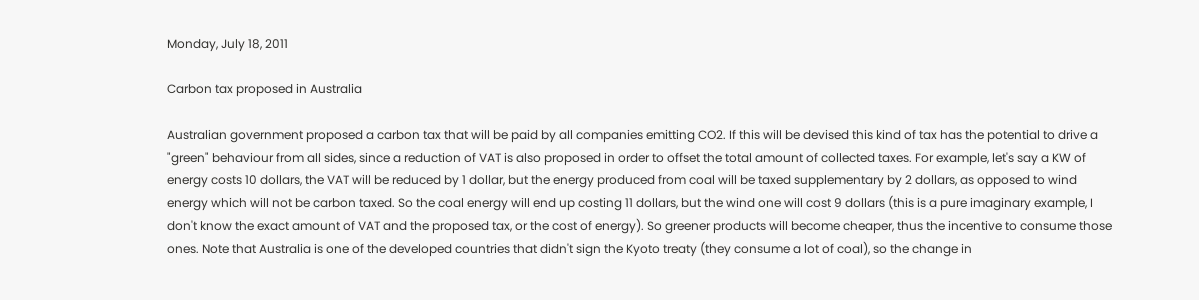Monday, July 18, 2011

Carbon tax proposed in Australia

Australian government proposed a carbon tax that will be paid by all companies emitting CO2. If this will be devised this kind of tax has the potential to drive a "green" behaviour from all sides, since a reduction of VAT is also proposed in order to offset the total amount of collected taxes. For example, let's say a KW of energy costs 10 dollars, the VAT will be reduced by 1 dollar, but the energy produced from coal will be taxed supplementary by 2 dollars, as opposed to wind energy which will not be carbon taxed. So the coal energy will end up costing 11 dollars, but the wind one will cost 9 dollars (this is a pure imaginary example, I don't know the exact amount of VAT and the proposed tax, or the cost of energy). So greener products will become cheaper, thus the incentive to consume those ones. Note that Australia is one of the developed countries that didn't sign the Kyoto treaty (they consume a lot of coal), so the change in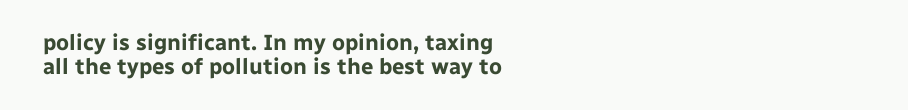policy is significant. In my opinion, taxing all the types of pollution is the best way to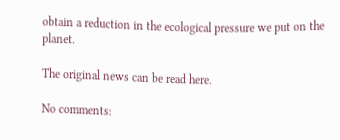obtain a reduction in the ecological pressure we put on the planet.

The original news can be read here.

No comments: